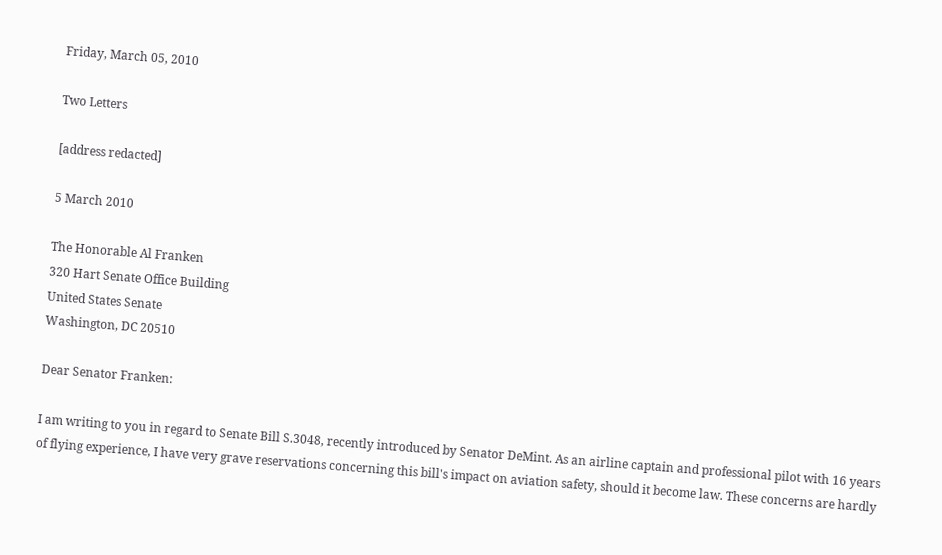Friday, March 05, 2010

Two Letters

[address redacted]

5 March 2010

The Honorable Al Franken
320 Hart Senate Office Building
United States Senate
Washington, DC 20510

Dear Senator Franken:

I am writing to you in regard to Senate Bill S.3048, recently introduced by Senator DeMint. As an airline captain and professional pilot with 16 years of flying experience, I have very grave reservations concerning this bill's impact on aviation safety, should it become law. These concerns are hardly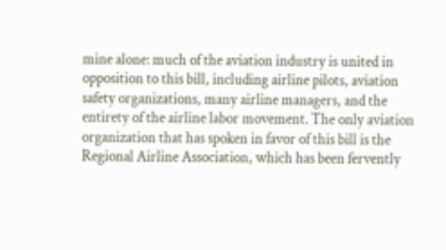mine alone: much of the aviation industry is united in opposition to this bill, including airline pilots, aviation safety organizations, many airline managers, and the entirety of the airline labor movement. The only aviation organization that has spoken in favor of this bill is the Regional Airline Association, which has been fervently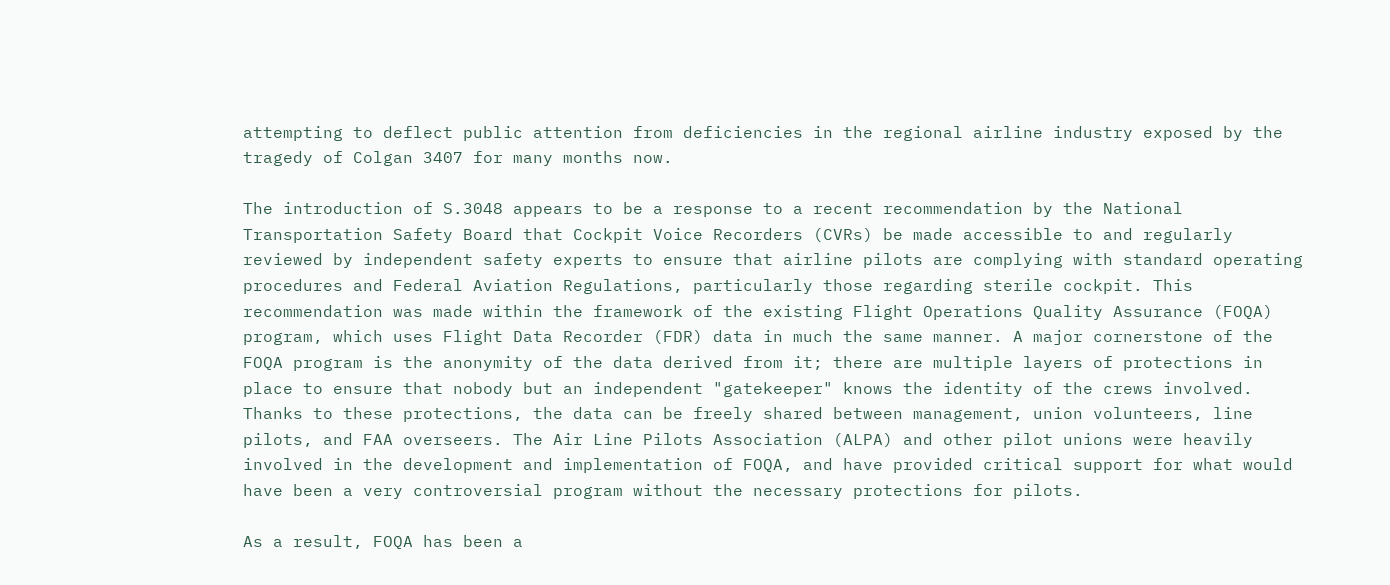attempting to deflect public attention from deficiencies in the regional airline industry exposed by the tragedy of Colgan 3407 for many months now.

The introduction of S.3048 appears to be a response to a recent recommendation by the National Transportation Safety Board that Cockpit Voice Recorders (CVRs) be made accessible to and regularly reviewed by independent safety experts to ensure that airline pilots are complying with standard operating procedures and Federal Aviation Regulations, particularly those regarding sterile cockpit. This recommendation was made within the framework of the existing Flight Operations Quality Assurance (FOQA) program, which uses Flight Data Recorder (FDR) data in much the same manner. A major cornerstone of the FOQA program is the anonymity of the data derived from it; there are multiple layers of protections in place to ensure that nobody but an independent "gatekeeper" knows the identity of the crews involved. Thanks to these protections, the data can be freely shared between management, union volunteers, line pilots, and FAA overseers. The Air Line Pilots Association (ALPA) and other pilot unions were heavily involved in the development and implementation of FOQA, and have provided critical support for what would have been a very controversial program without the necessary protections for pilots.

As a result, FOQA has been a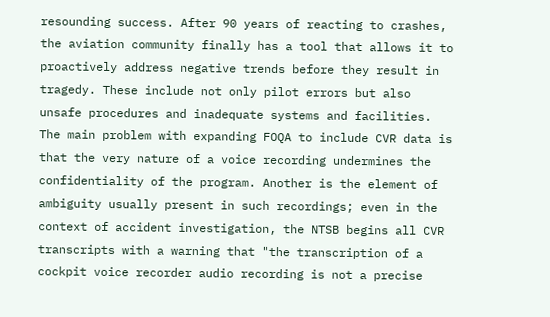resounding success. After 90 years of reacting to crashes, the aviation community finally has a tool that allows it to proactively address negative trends before they result in tragedy. These include not only pilot errors but also unsafe procedures and inadequate systems and facilities. The main problem with expanding FOQA to include CVR data is that the very nature of a voice recording undermines the confidentiality of the program. Another is the element of ambiguity usually present in such recordings; even in the context of accident investigation, the NTSB begins all CVR transcripts with a warning that "the transcription of a cockpit voice recorder audio recording is not a precise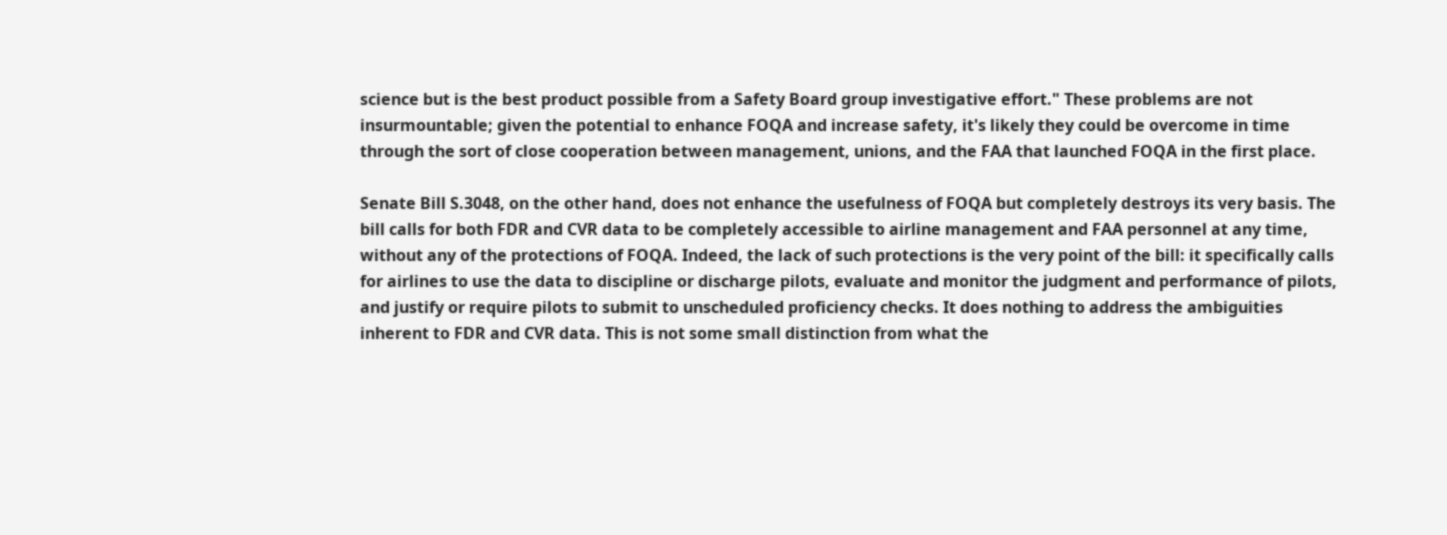science but is the best product possible from a Safety Board group investigative effort." These problems are not insurmountable; given the potential to enhance FOQA and increase safety, it's likely they could be overcome in time through the sort of close cooperation between management, unions, and the FAA that launched FOQA in the first place.

Senate Bill S.3048, on the other hand, does not enhance the usefulness of FOQA but completely destroys its very basis. The bill calls for both FDR and CVR data to be completely accessible to airline management and FAA personnel at any time, without any of the protections of FOQA. Indeed, the lack of such protections is the very point of the bill: it specifically calls for airlines to use the data to discipline or discharge pilots, evaluate and monitor the judgment and performance of pilots, and justify or require pilots to submit to unscheduled proficiency checks. It does nothing to address the ambiguities inherent to FDR and CVR data. This is not some small distinction from what the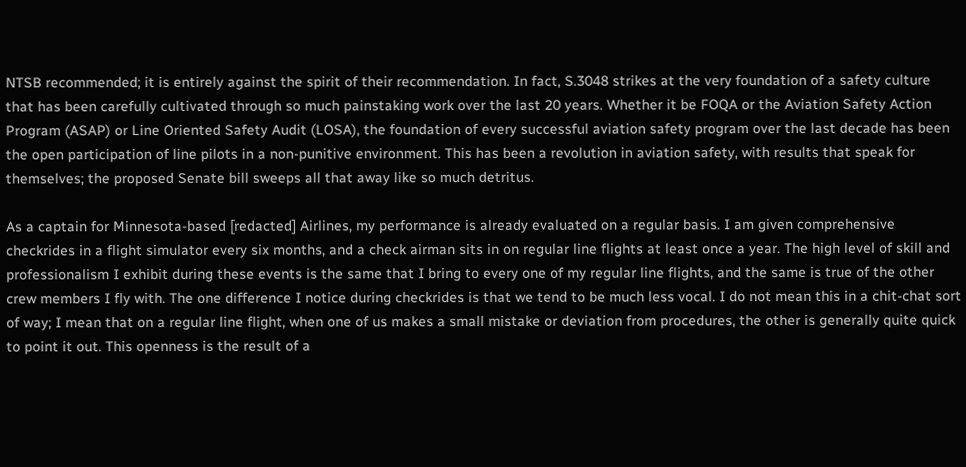NTSB recommended; it is entirely against the spirit of their recommendation. In fact, S.3048 strikes at the very foundation of a safety culture that has been carefully cultivated through so much painstaking work over the last 20 years. Whether it be FOQA or the Aviation Safety Action Program (ASAP) or Line Oriented Safety Audit (LOSA), the foundation of every successful aviation safety program over the last decade has been the open participation of line pilots in a non-punitive environment. This has been a revolution in aviation safety, with results that speak for themselves; the proposed Senate bill sweeps all that away like so much detritus.

As a captain for Minnesota-based [redacted] Airlines, my performance is already evaluated on a regular basis. I am given comprehensive checkrides in a flight simulator every six months, and a check airman sits in on regular line flights at least once a year. The high level of skill and professionalism I exhibit during these events is the same that I bring to every one of my regular line flights, and the same is true of the other crew members I fly with. The one difference I notice during checkrides is that we tend to be much less vocal. I do not mean this in a chit-chat sort of way; I mean that on a regular line flight, when one of us makes a small mistake or deviation from procedures, the other is generally quite quick to point it out. This openness is the result of a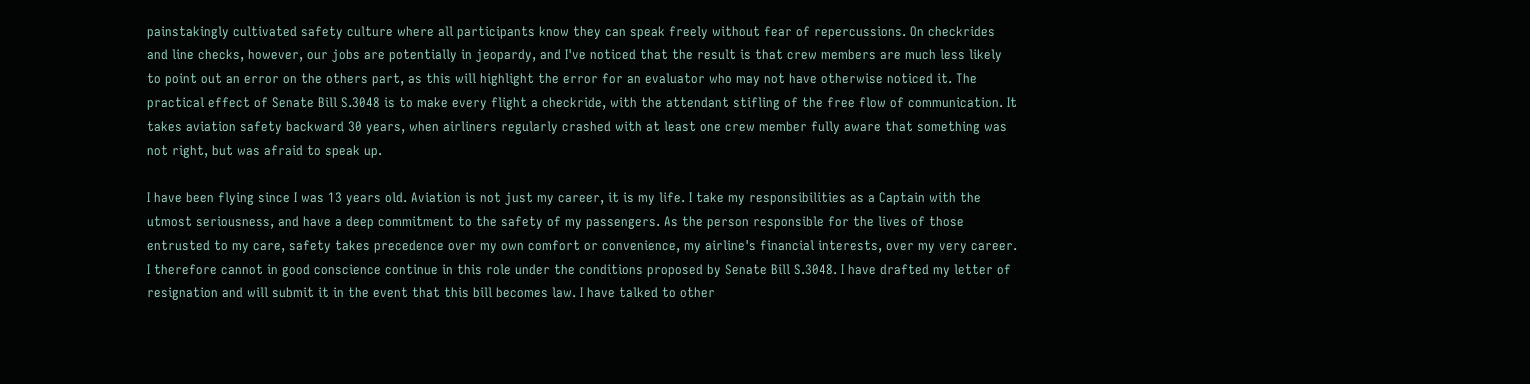painstakingly cultivated safety culture where all participants know they can speak freely without fear of repercussions. On checkrides and line checks, however, our jobs are potentially in jeopardy, and I've noticed that the result is that crew members are much less likely to point out an error on the others part, as this will highlight the error for an evaluator who may not have otherwise noticed it. The practical effect of Senate Bill S.3048 is to make every flight a checkride, with the attendant stifling of the free flow of communication. It takes aviation safety backward 30 years, when airliners regularly crashed with at least one crew member fully aware that something was not right, but was afraid to speak up.

I have been flying since I was 13 years old. Aviation is not just my career, it is my life. I take my responsibilities as a Captain with the utmost seriousness, and have a deep commitment to the safety of my passengers. As the person responsible for the lives of those entrusted to my care, safety takes precedence over my own comfort or convenience, my airline's financial interests, over my very career. I therefore cannot in good conscience continue in this role under the conditions proposed by Senate Bill S.3048. I have drafted my letter of resignation and will submit it in the event that this bill becomes law. I have talked to other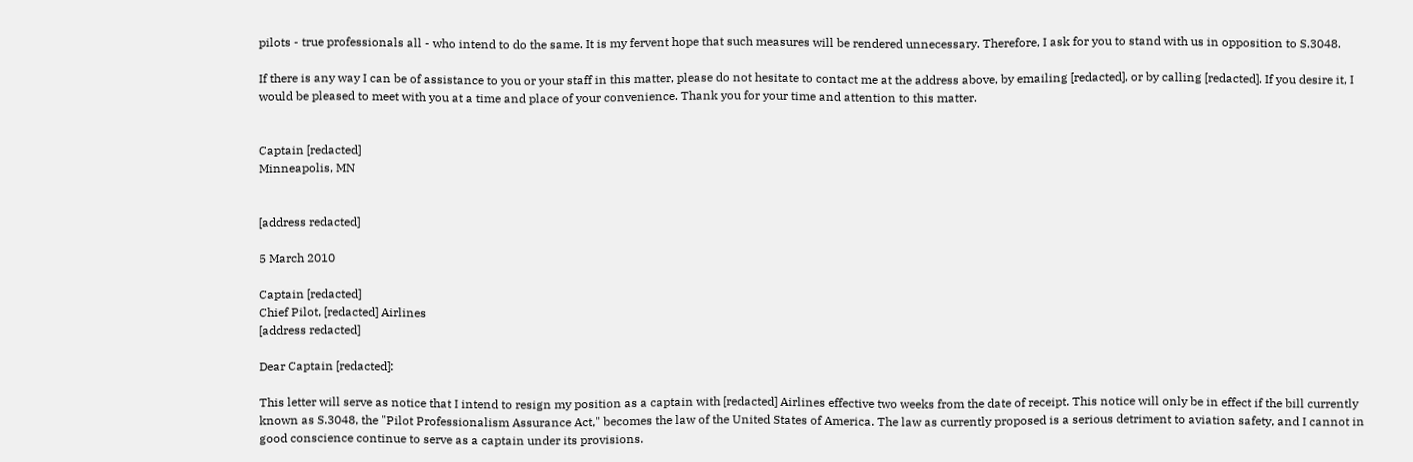pilots - true professionals all - who intend to do the same. It is my fervent hope that such measures will be rendered unnecessary. Therefore, I ask for you to stand with us in opposition to S.3048.

If there is any way I can be of assistance to you or your staff in this matter, please do not hesitate to contact me at the address above, by emailing [redacted], or by calling [redacted]. If you desire it, I would be pleased to meet with you at a time and place of your convenience. Thank you for your time and attention to this matter.


Captain [redacted]
Minneapolis, MN


[address redacted]

5 March 2010

Captain [redacted]
Chief Pilot, [redacted] Airlines
[address redacted]

Dear Captain [redacted]:

This letter will serve as notice that I intend to resign my position as a captain with [redacted] Airlines effective two weeks from the date of receipt. This notice will only be in effect if the bill currently known as S.3048, the "Pilot Professionalism Assurance Act," becomes the law of the United States of America. The law as currently proposed is a serious detriment to aviation safety, and I cannot in good conscience continue to serve as a captain under its provisions.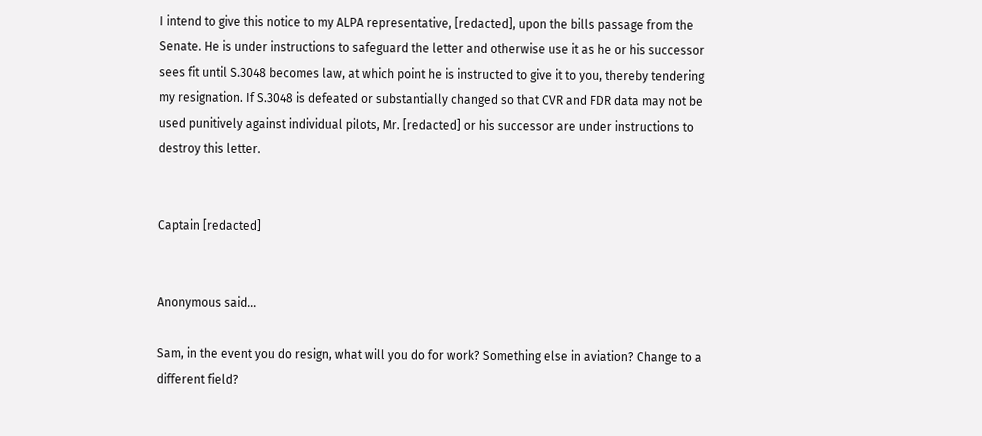I intend to give this notice to my ALPA representative, [redacted], upon the bills passage from the Senate. He is under instructions to safeguard the letter and otherwise use it as he or his successor sees fit until S.3048 becomes law, at which point he is instructed to give it to you, thereby tendering my resignation. If S.3048 is defeated or substantially changed so that CVR and FDR data may not be used punitively against individual pilots, Mr. [redacted] or his successor are under instructions to destroy this letter.


Captain [redacted]


Anonymous said...

Sam, in the event you do resign, what will you do for work? Something else in aviation? Change to a different field?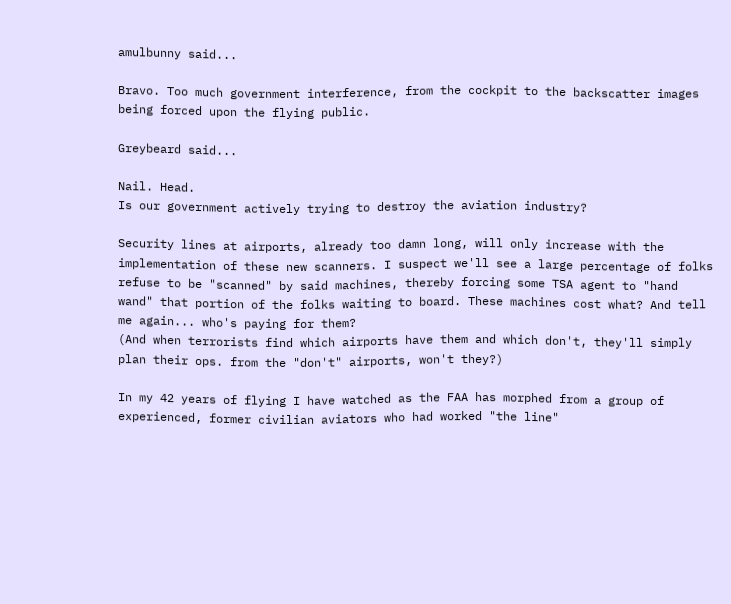amulbunny said...

Bravo. Too much government interference, from the cockpit to the backscatter images being forced upon the flying public.

Greybeard said...

Nail. Head.
Is our government actively trying to destroy the aviation industry?

Security lines at airports, already too damn long, will only increase with the implementation of these new scanners. I suspect we'll see a large percentage of folks refuse to be "scanned" by said machines, thereby forcing some TSA agent to "hand wand" that portion of the folks waiting to board. These machines cost what? And tell me again... who's paying for them?
(And when terrorists find which airports have them and which don't, they'll simply plan their ops. from the "don't" airports, won't they?)

In my 42 years of flying I have watched as the FAA has morphed from a group of experienced, former civilian aviators who had worked "the line"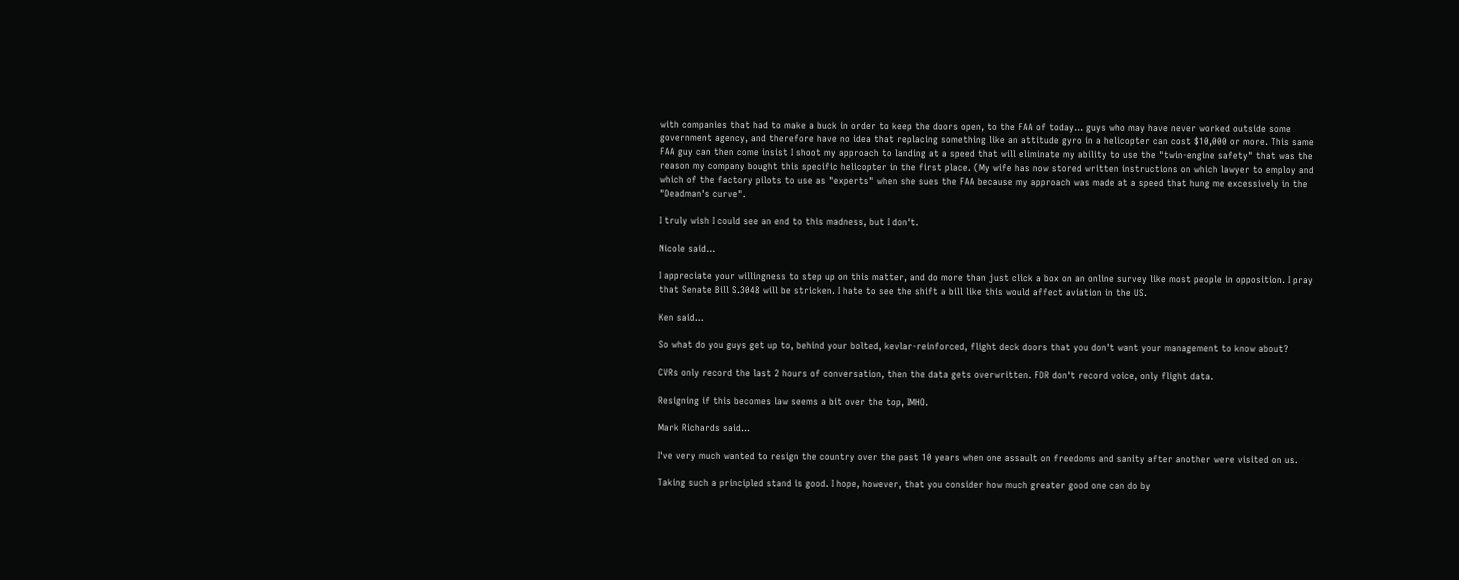with companies that had to make a buck in order to keep the doors open, to the FAA of today... guys who may have never worked outside some government agency, and therefore have no idea that replacing something like an attitude gyro in a helicopter can cost $10,000 or more. This same FAA guy can then come insist I shoot my approach to landing at a speed that will eliminate my ability to use the "twin-engine safety" that was the reason my company bought this specific helicopter in the first place. (My wife has now stored written instructions on which lawyer to employ and which of the factory pilots to use as "experts" when she sues the FAA because my approach was made at a speed that hung me excessively in the "Deadman's curve".

I truly wish I could see an end to this madness, but I don't.

Nicole said...

I appreciate your willingness to step up on this matter, and do more than just click a box on an online survey like most people in opposition. I pray that Senate Bill S.3048 will be stricken. I hate to see the shift a bill like this would affect aviation in the US.

Ken said...

So what do you guys get up to, behind your bolted, kevlar-reinforced, flight deck doors that you don't want your management to know about?

CVRs only record the last 2 hours of conversation, then the data gets overwritten. FDR don't record voice, only flight data.

Resigning if this becomes law seems a bit over the top, IMHO.

Mark Richards said...

I've very much wanted to resign the country over the past 10 years when one assault on freedoms and sanity after another were visited on us.

Taking such a principled stand is good. I hope, however, that you consider how much greater good one can do by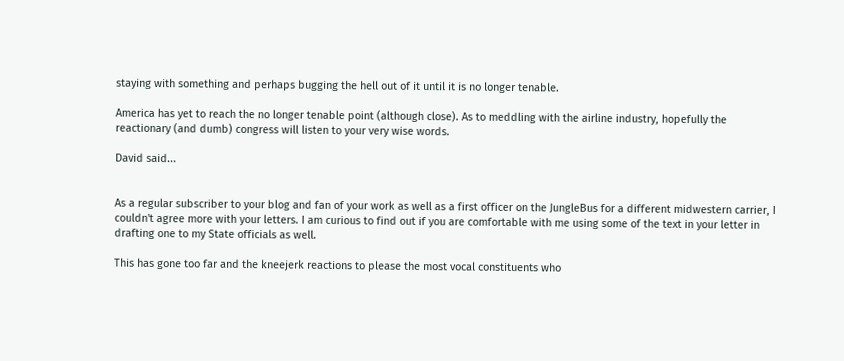staying with something and perhaps bugging the hell out of it until it is no longer tenable.

America has yet to reach the no longer tenable point (although close). As to meddling with the airline industry, hopefully the reactionary (and dumb) congress will listen to your very wise words.

David said...


As a regular subscriber to your blog and fan of your work as well as a first officer on the JungleBus for a different midwestern carrier, I couldn't agree more with your letters. I am curious to find out if you are comfortable with me using some of the text in your letter in drafting one to my State officials as well.

This has gone too far and the kneejerk reactions to please the most vocal constituents who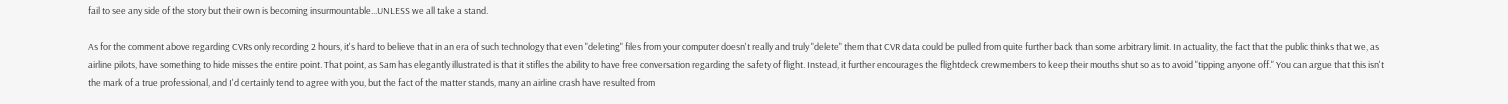fail to see any side of the story but their own is becoming insurmountable...UNLESS we all take a stand.

As for the comment above regarding CVRs only recording 2 hours, it's hard to believe that in an era of such technology that even "deleting" files from your computer doesn't really and truly "delete" them that CVR data could be pulled from quite further back than some arbitrary limit. In actuality, the fact that the public thinks that we, as airline pilots, have something to hide misses the entire point. That point, as Sam has elegantly illustrated is that it stifles the ability to have free conversation regarding the safety of flight. Instead, it further encourages the flightdeck crewmembers to keep their mouths shut so as to avoid "tipping anyone off." You can argue that this isn't the mark of a true professional, and I'd certainly tend to agree with you, but the fact of the matter stands, many an airline crash have resulted from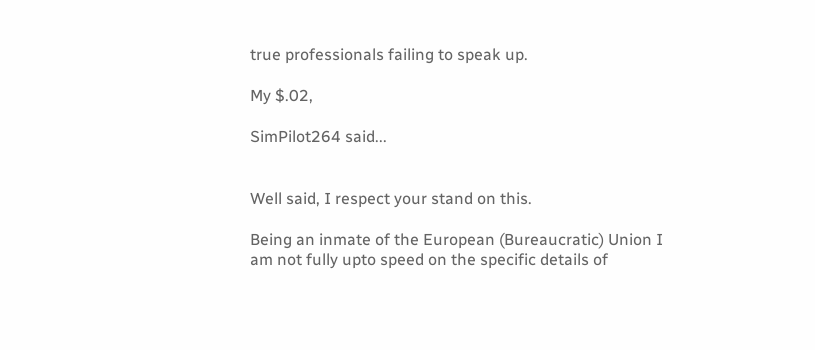true professionals failing to speak up.

My $.02,

SimPilot264 said...


Well said, I respect your stand on this.

Being an inmate of the European (Bureaucratic) Union I am not fully upto speed on the specific details of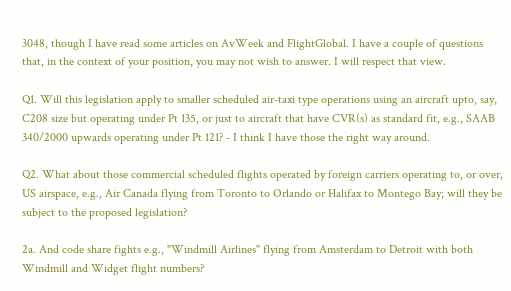3048, though I have read some articles on AvWeek and FlightGlobal. I have a couple of questions that, in the context of your position, you may not wish to answer. I will respect that view.

Q1. Will this legislation apply to smaller scheduled air-taxi type operations using an aircraft upto, say, C208 size but operating under Pt 135, or just to aircraft that have CVR(s) as standard fit, e.g., SAAB 340/2000 upwards operating under Pt 121? - I think I have those the right way around.

Q2. What about those commercial scheduled flights operated by foreign carriers operating to, or over, US airspace, e.g., Air Canada flying from Toronto to Orlando or Halifax to Montego Bay; will they be subject to the proposed legislation?

2a. And code share fights e.g., "Windmill Airlines" flying from Amsterdam to Detroit with both Windmill and Widget flight numbers?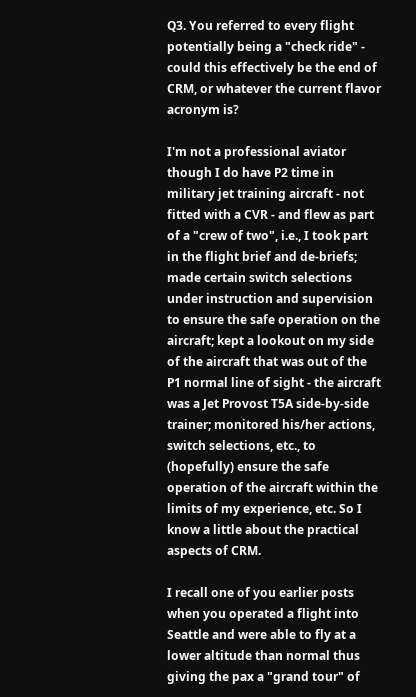Q3. You referred to every flight potentially being a "check ride" - could this effectively be the end of CRM, or whatever the current flavor acronym is?

I'm not a professional aviator though I do have P2 time in military jet training aircraft - not fitted with a CVR - and flew as part of a "crew of two", i.e., I took part in the flight brief and de-briefs; made certain switch selections under instruction and supervision to ensure the safe operation on the aircraft; kept a lookout on my side of the aircraft that was out of the P1 normal line of sight - the aircraft was a Jet Provost T5A side-by-side trainer; monitored his/her actions, switch selections, etc., to (hopefully) ensure the safe operation of the aircraft within the limits of my experience, etc. So I know a little about the practical aspects of CRM.

I recall one of you earlier posts when you operated a flight into Seattle and were able to fly at a lower altitude than normal thus giving the pax a "grand tour" of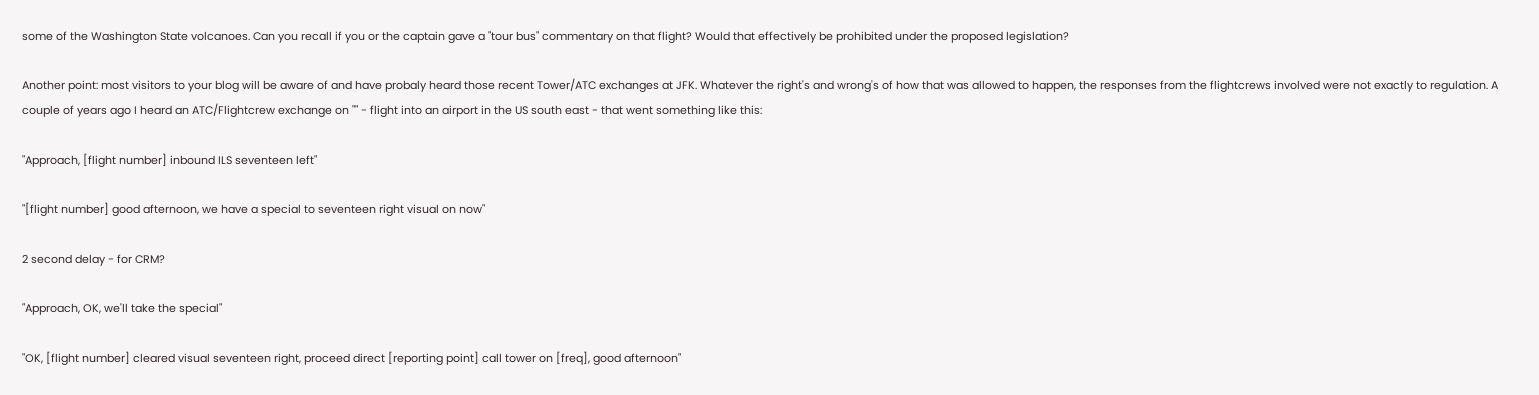some of the Washington State volcanoes. Can you recall if you or the captain gave a "tour bus" commentary on that flight? Would that effectively be prohibited under the proposed legislation?

Another point: most visitors to your blog will be aware of and have probaly heard those recent Tower/ATC exchanges at JFK. Whatever the right's and wrong's of how that was allowed to happen, the responses from the flightcrews involved were not exactly to regulation. A couple of years ago I heard an ATC/Flightcrew exchange on "" - flight into an airport in the US south east - that went something like this:

"Approach, [flight number] inbound ILS seventeen left"

"[flight number] good afternoon, we have a special to seventeen right visual on now"

2 second delay - for CRM?

"Approach, OK, we'll take the special"

"OK, [flight number] cleared visual seventeen right, proceed direct [reporting point] call tower on [freq], good afternoon"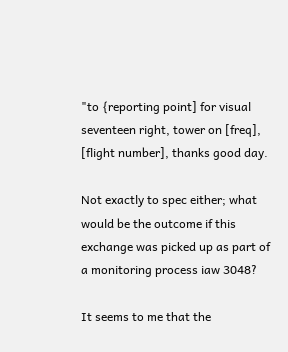"to {reporting point] for visual seventeen right, tower on [freq], [flight number], thanks good day.

Not exactly to spec either; what would be the outcome if this exchange was picked up as part of a monitoring process iaw 3048?

It seems to me that the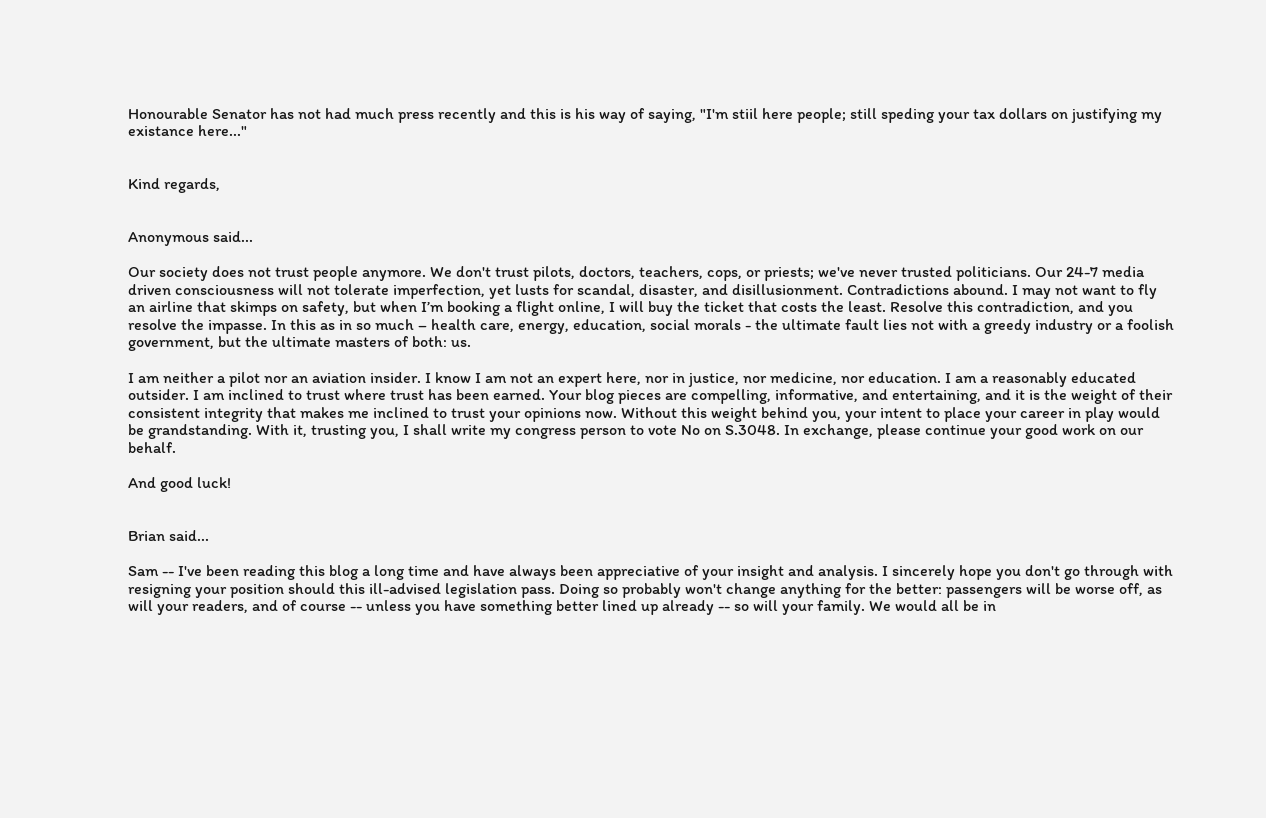Honourable Senator has not had much press recently and this is his way of saying, "I'm stiil here people; still speding your tax dollars on justifying my existance here..."


Kind regards,


Anonymous said...

Our society does not trust people anymore. We don't trust pilots, doctors, teachers, cops, or priests; we've never trusted politicians. Our 24-7 media driven consciousness will not tolerate imperfection, yet lusts for scandal, disaster, and disillusionment. Contradictions abound. I may not want to fly an airline that skimps on safety, but when I’m booking a flight online, I will buy the ticket that costs the least. Resolve this contradiction, and you resolve the impasse. In this as in so much – health care, energy, education, social morals - the ultimate fault lies not with a greedy industry or a foolish government, but the ultimate masters of both: us.

I am neither a pilot nor an aviation insider. I know I am not an expert here, nor in justice, nor medicine, nor education. I am a reasonably educated outsider. I am inclined to trust where trust has been earned. Your blog pieces are compelling, informative, and entertaining, and it is the weight of their consistent integrity that makes me inclined to trust your opinions now. Without this weight behind you, your intent to place your career in play would be grandstanding. With it, trusting you, I shall write my congress person to vote No on S.3048. In exchange, please continue your good work on our behalf.

And good luck!


Brian said...

Sam -- I've been reading this blog a long time and have always been appreciative of your insight and analysis. I sincerely hope you don't go through with resigning your position should this ill-advised legislation pass. Doing so probably won't change anything for the better: passengers will be worse off, as will your readers, and of course -- unless you have something better lined up already -- so will your family. We would all be in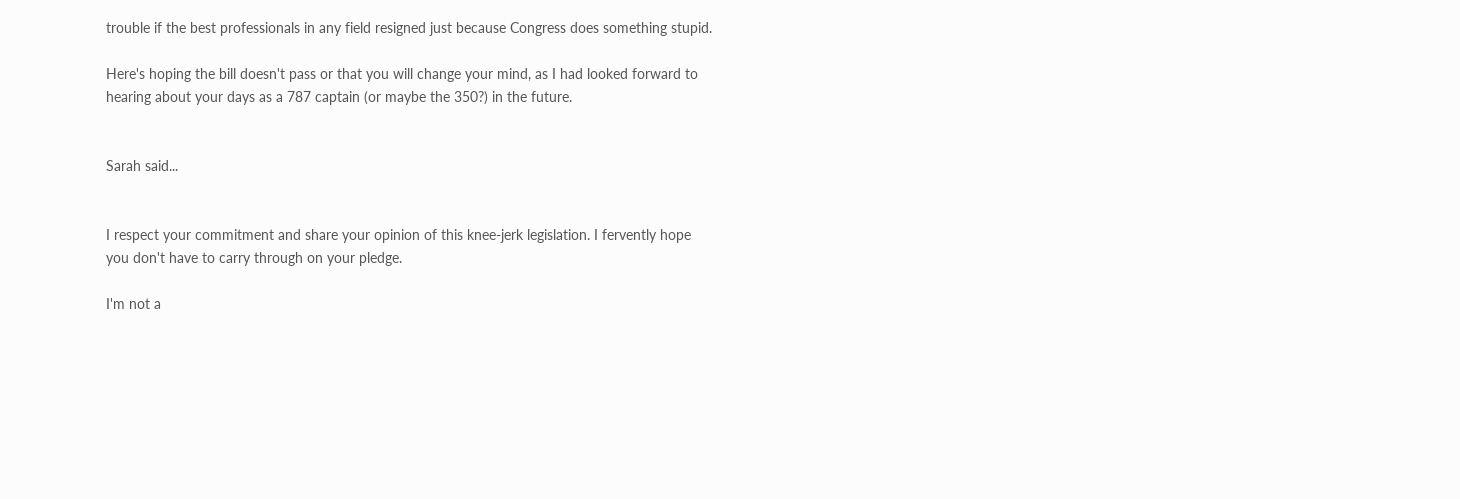trouble if the best professionals in any field resigned just because Congress does something stupid.

Here's hoping the bill doesn't pass or that you will change your mind, as I had looked forward to hearing about your days as a 787 captain (or maybe the 350?) in the future.


Sarah said...


I respect your commitment and share your opinion of this knee-jerk legislation. I fervently hope you don't have to carry through on your pledge.

I'm not a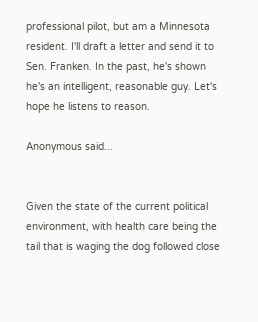professional pilot, but am a Minnesota resident. I'll draft a letter and send it to Sen. Franken. In the past, he's shown he's an intelligent, reasonable guy. Let's hope he listens to reason.

Anonymous said...


Given the state of the current political environment, with health care being the tail that is waging the dog followed close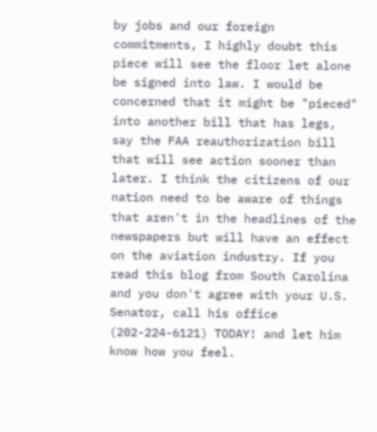by jobs and our foreign commitments, I highly doubt this piece will see the floor let alone be signed into law. I would be concerned that it might be "pieced" into another bill that has legs, say the FAA reauthorization bill that will see action sooner than later. I think the citizens of our nation need to be aware of things that aren't in the headlines of the newspapers but will have an effect on the aviation industry. If you read this blog from South Carolina and you don't agree with your U.S. Senator, call his office (202-224-6121) TODAY! and let him know how you feel.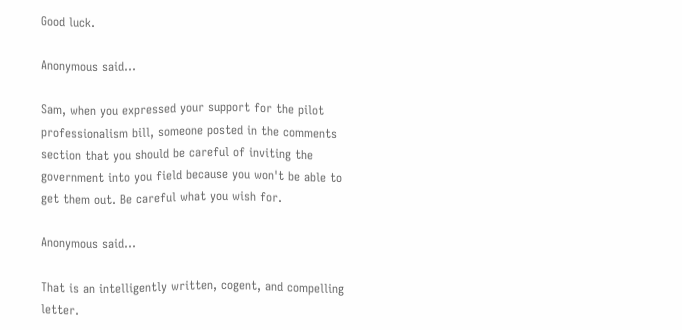Good luck.

Anonymous said...

Sam, when you expressed your support for the pilot professionalism bill, someone posted in the comments section that you should be careful of inviting the government into you field because you won't be able to get them out. Be careful what you wish for.

Anonymous said...

That is an intelligently written, cogent, and compelling letter.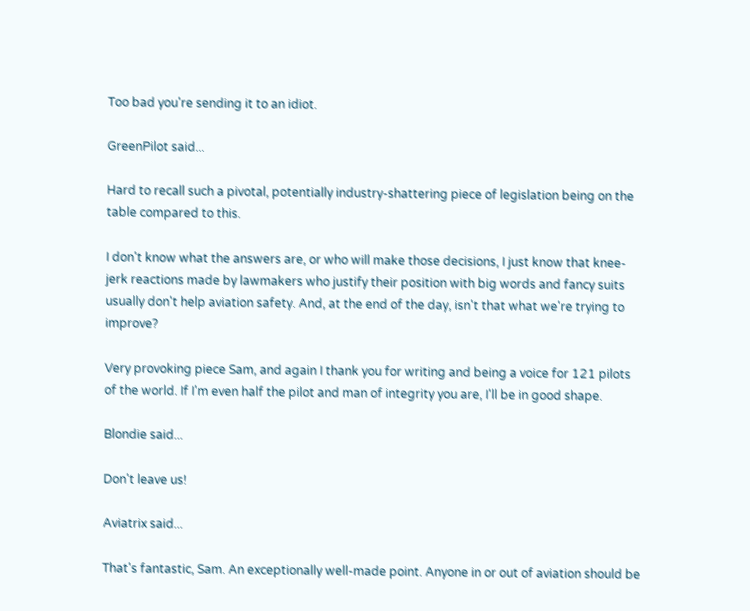Too bad you're sending it to an idiot.

GreenPilot said...

Hard to recall such a pivotal, potentially industry-shattering piece of legislation being on the table compared to this.

I don't know what the answers are, or who will make those decisions, I just know that knee-jerk reactions made by lawmakers who justify their position with big words and fancy suits usually don't help aviation safety. And, at the end of the day, isn't that what we're trying to improve?

Very provoking piece Sam, and again I thank you for writing and being a voice for 121 pilots of the world. If I'm even half the pilot and man of integrity you are, I'll be in good shape.

Blondie said...

Don't leave us!

Aviatrix said...

That's fantastic, Sam. An exceptionally well-made point. Anyone in or out of aviation should be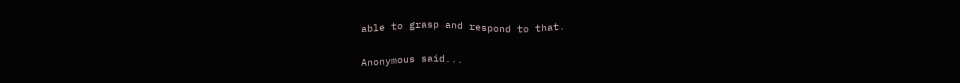able to grasp and respond to that.

Anonymous said...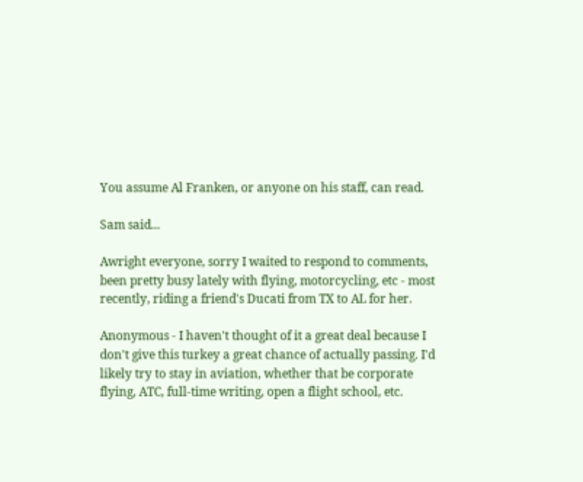You assume Al Franken, or anyone on his staff, can read.

Sam said...

Awright everyone, sorry I waited to respond to comments, been pretty busy lately with flying, motorcycling, etc - most recently, riding a friend's Ducati from TX to AL for her.

Anonymous - I haven't thought of it a great deal because I don't give this turkey a great chance of actually passing. I'd likely try to stay in aviation, whether that be corporate flying, ATC, full-time writing, open a flight school, etc.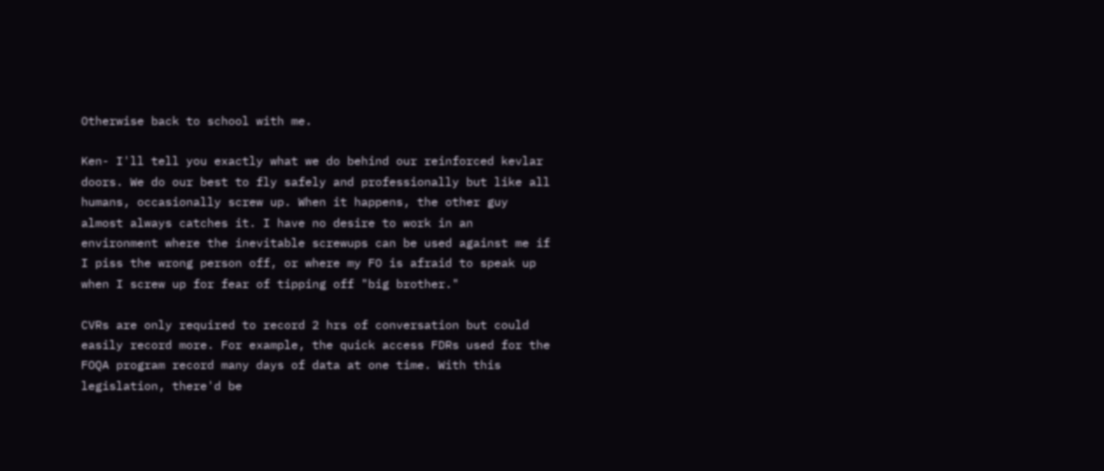Otherwise back to school with me.

Ken- I'll tell you exactly what we do behind our reinforced kevlar doors. We do our best to fly safely and professionally but like all humans, occasionally screw up. When it happens, the other guy almost always catches it. I have no desire to work in an environment where the inevitable screwups can be used against me if I piss the wrong person off, or where my FO is afraid to speak up when I screw up for fear of tipping off "big brother."

CVRs are only required to record 2 hrs of conversation but could easily record more. For example, the quick access FDRs used for the FOQA program record many days of data at one time. With this legislation, there'd be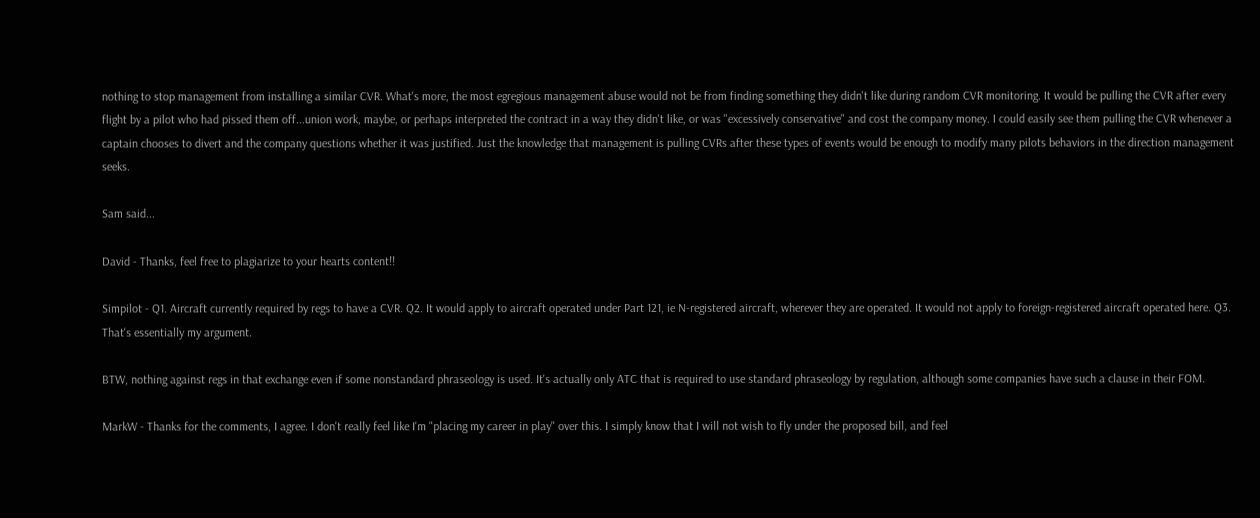nothing to stop management from installing a similar CVR. What's more, the most egregious management abuse would not be from finding something they didn't like during random CVR monitoring. It would be pulling the CVR after every flight by a pilot who had pissed them off...union work, maybe, or perhaps interpreted the contract in a way they didn't like, or was "excessively conservative" and cost the company money. I could easily see them pulling the CVR whenever a captain chooses to divert and the company questions whether it was justified. Just the knowledge that management is pulling CVRs after these types of events would be enough to modify many pilots behaviors in the direction management seeks.

Sam said...

David - Thanks, feel free to plagiarize to your hearts content!!

Simpilot - Q1. Aircraft currently required by regs to have a CVR. Q2. It would apply to aircraft operated under Part 121, ie N-registered aircraft, wherever they are operated. It would not apply to foreign-registered aircraft operated here. Q3. That's essentially my argument.

BTW, nothing against regs in that exchange even if some nonstandard phraseology is used. It's actually only ATC that is required to use standard phraseology by regulation, although some companies have such a clause in their FOM.

MarkW - Thanks for the comments, I agree. I don't really feel like I'm "placing my career in play" over this. I simply know that I will not wish to fly under the proposed bill, and feel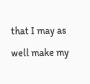that I may as well make my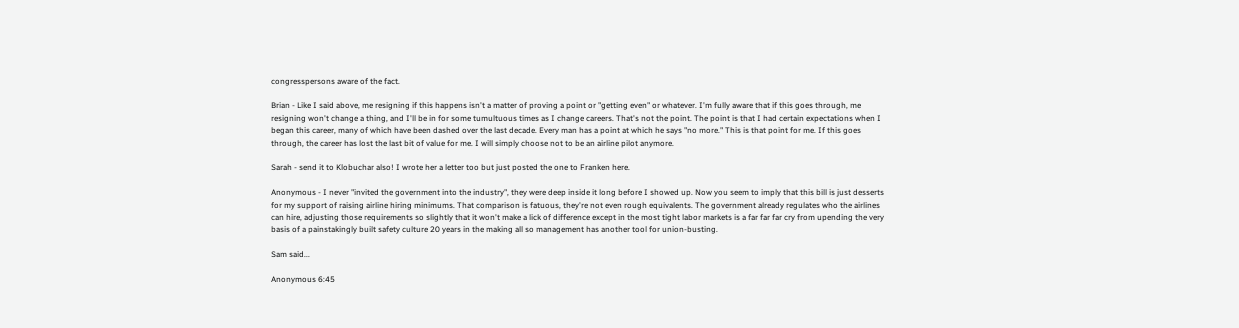congresspersons aware of the fact.

Brian - Like I said above, me resigning if this happens isn't a matter of proving a point or "getting even" or whatever. I'm fully aware that if this goes through, me resigning won't change a thing, and I'll be in for some tumultuous times as I change careers. That's not the point. The point is that I had certain expectations when I began this career, many of which have been dashed over the last decade. Every man has a point at which he says "no more." This is that point for me. If this goes through, the career has lost the last bit of value for me. I will simply choose not to be an airline pilot anymore.

Sarah - send it to Klobuchar also! I wrote her a letter too but just posted the one to Franken here.

Anonymous - I never "invited the government into the industry", they were deep inside it long before I showed up. Now you seem to imply that this bill is just desserts for my support of raising airline hiring minimums. That comparison is fatuous, they're not even rough equivalents. The government already regulates who the airlines can hire, adjusting those requirements so slightly that it won't make a lick of difference except in the most tight labor markets is a far far far cry from upending the very basis of a painstakingly built safety culture 20 years in the making all so management has another tool for union-busting.

Sam said...

Anonymous 6:45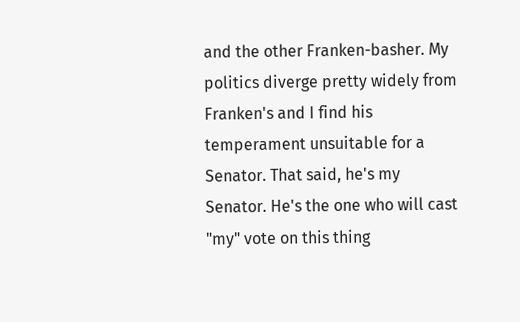and the other Franken-basher. My politics diverge pretty widely from Franken's and I find his temperament unsuitable for a Senator. That said, he's my Senator. He's the one who will cast "my" vote on this thing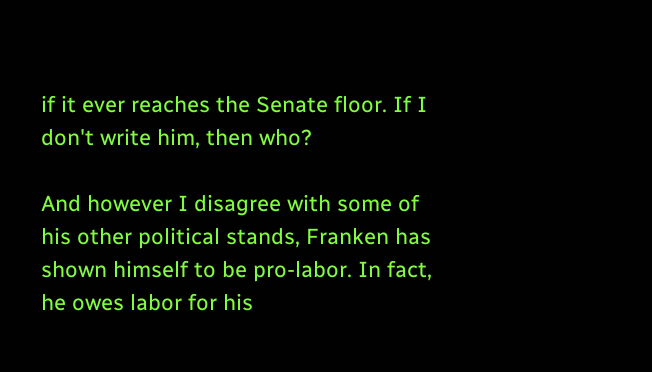if it ever reaches the Senate floor. If I don't write him, then who?

And however I disagree with some of his other political stands, Franken has shown himself to be pro-labor. In fact, he owes labor for his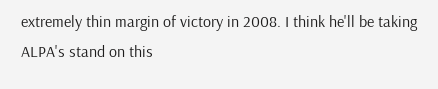extremely thin margin of victory in 2008. I think he'll be taking ALPA's stand on this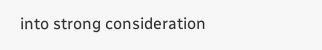into strong consideration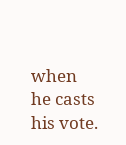when he casts his vote.